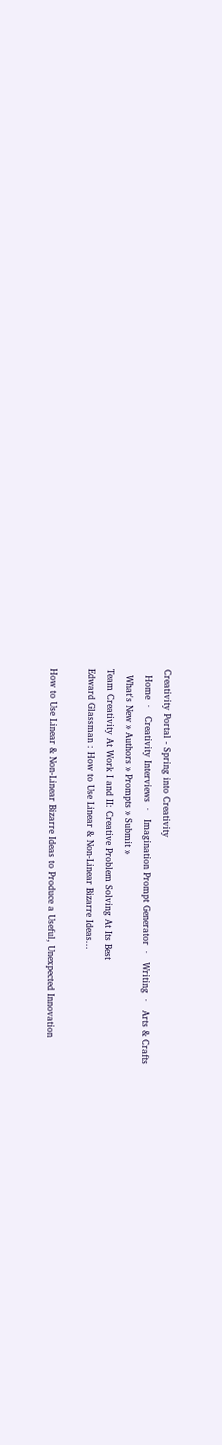Creativity Portal - Spring into Creativity
  Home  ·   Creativity Interviews  ·   Imagination Prompt Generator  ·   Writing  ·   Arts & Crafts
  What's New » Authors » Prompts » Submit »
Team Creativity At Work I and II: Creative Problem Solving At Its Best
Edward Glassman : How to Use Linear & Non-Linear Bizarre Ideas...

How to Use Linear & Non-Linear Bizarre Ideas to Produce a Useful, Unexpected Innovation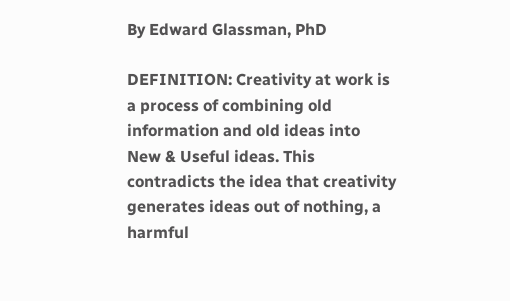By Edward Glassman, PhD

DEFINITION: Creativity at work is a process of combining old information and old ideas into New & Useful ideas. This contradicts the idea that creativity generates ideas out of nothing, a harmful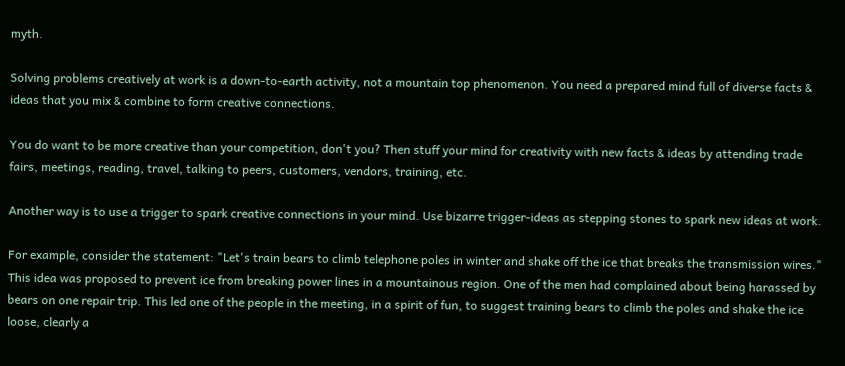myth.

Solving problems creatively at work is a down-to-earth activity, not a mountain top phenomenon. You need a prepared mind full of diverse facts & ideas that you mix & combine to form creative connections.

You do want to be more creative than your competition, don't you? Then stuff your mind for creativity with new facts & ideas by attending trade fairs, meetings, reading, travel, talking to peers, customers, vendors, training, etc.

Another way is to use a trigger to spark creative connections in your mind. Use bizarre trigger-ideas as stepping stones to spark new ideas at work.

For example, consider the statement: "Let's train bears to climb telephone poles in winter and shake off the ice that breaks the transmission wires." This idea was proposed to prevent ice from breaking power lines in a mountainous region. One of the men had complained about being harassed by bears on one repair trip. This led one of the people in the meeting, in a spirit of fun, to suggest training bears to climb the poles and shake the ice loose, clearly a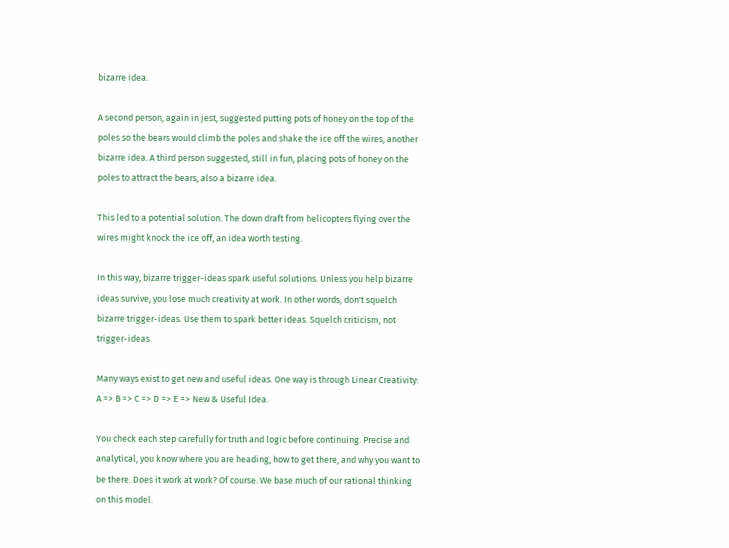bizarre idea.

A second person, again in jest, suggested putting pots of honey on the top of the poles so the bears would climb the poles and shake the ice off the wires, another bizarre idea. A third person suggested, still in fun, placing pots of honey on the poles to attract the bears, also a bizarre idea.

This led to a potential solution. The down draft from helicopters flying over the wires might knock the ice off, an idea worth testing.

In this way, bizarre trigger-ideas spark useful solutions. Unless you help bizarre ideas survive, you lose much creativity at work. In other words, don't squelch bizarre trigger-ideas. Use them to spark better ideas. Squelch criticism, not trigger-ideas.

Many ways exist to get new and useful ideas. One way is through Linear Creativity: A => B => C => D => E => New & Useful Idea.

You check each step carefully for truth and logic before continuing. Precise and analytical, you know where you are heading, how to get there, and why you want to be there. Does it work at work? Of course. We base much of our rational thinking on this model.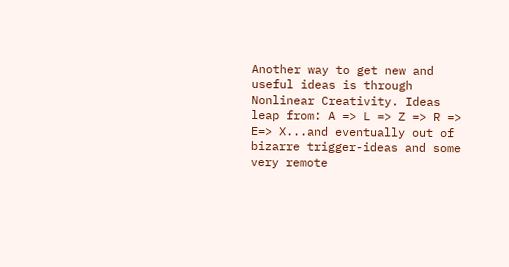Another way to get new and useful ideas is through Nonlinear Creativity. Ideas leap from: A => L => Z => R => E=> X...and eventually out of bizarre trigger-ideas and some very remote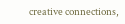creative connections,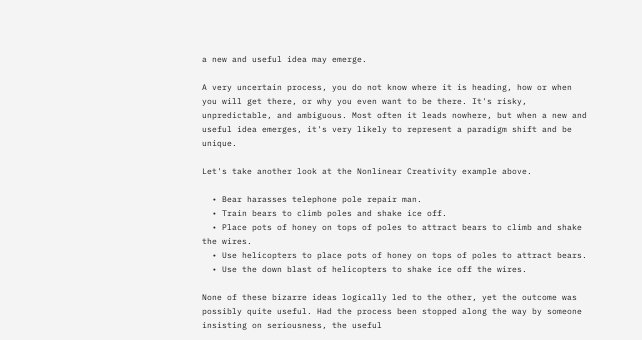a new and useful idea may emerge.

A very uncertain process, you do not know where it is heading, how or when you will get there, or why you even want to be there. It's risky, unpredictable, and ambiguous. Most often it leads nowhere, but when a new and useful idea emerges, it's very likely to represent a paradigm shift and be unique.

Let's take another look at the Nonlinear Creativity example above.

  • Bear harasses telephone pole repair man.
  • Train bears to climb poles and shake ice off.
  • Place pots of honey on tops of poles to attract bears to climb and shake the wires.
  • Use helicopters to place pots of honey on tops of poles to attract bears.
  • Use the down blast of helicopters to shake ice off the wires.

None of these bizarre ideas logically led to the other, yet the outcome was possibly quite useful. Had the process been stopped along the way by someone insisting on seriousness, the useful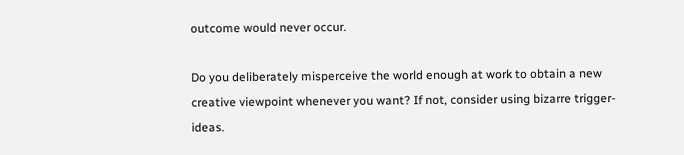outcome would never occur.

Do you deliberately misperceive the world enough at work to obtain a new creative viewpoint whenever you want? If not, consider using bizarre trigger-ideas.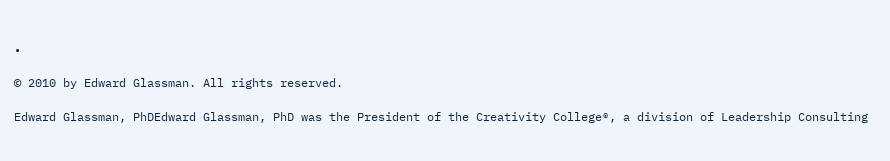•

© 2010 by Edward Glassman. All rights reserved.

Edward Glassman, PhDEdward Glassman, PhD was the President of the Creativity College®, a division of Leadership Consulting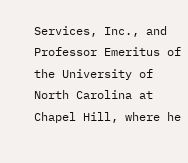Services, Inc., and Professor Emeritus of the University of North Carolina at Chapel Hill, where he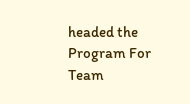headed the Program For Team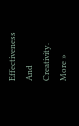Effectiveness And Creativity. More »